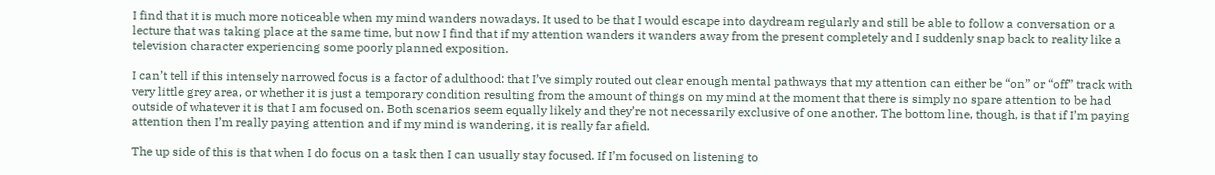I find that it is much more noticeable when my mind wanders nowadays. It used to be that I would escape into daydream regularly and still be able to follow a conversation or a lecture that was taking place at the same time, but now I find that if my attention wanders it wanders away from the present completely and I suddenly snap back to reality like a television character experiencing some poorly planned exposition.

I can’t tell if this intensely narrowed focus is a factor of adulthood: that I’ve simply routed out clear enough mental pathways that my attention can either be “on” or “off” track with very little grey area, or whether it is just a temporary condition resulting from the amount of things on my mind at the moment that there is simply no spare attention to be had outside of whatever it is that I am focused on. Both scenarios seem equally likely and they’re not necessarily exclusive of one another. The bottom line, though, is that if I’m paying attention then I’m really paying attention and if my mind is wandering, it is really far afield.

The up side of this is that when I do focus on a task then I can usually stay focused. If I’m focused on listening to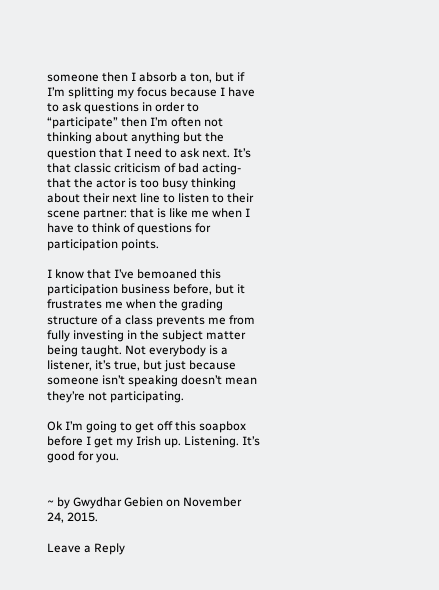someone then I absorb a ton, but if I’m splitting my focus because I have to ask questions in order to “participate” then I’m often not thinking about anything but the question that I need to ask next. It’s that classic criticism of bad acting- that the actor is too busy thinking about their next line to listen to their scene partner: that is like me when I have to think of questions for participation points.

I know that I’ve bemoaned this participation business before, but it frustrates me when the grading structure of a class prevents me from fully investing in the subject matter being taught. Not everybody is a listener, it’s true, but just because someone isn’t speaking doesn’t mean they’re not participating.

Ok I’m going to get off this soapbox before I get my Irish up. Listening. It’s good for you.


~ by Gwydhar Gebien on November 24, 2015.

Leave a Reply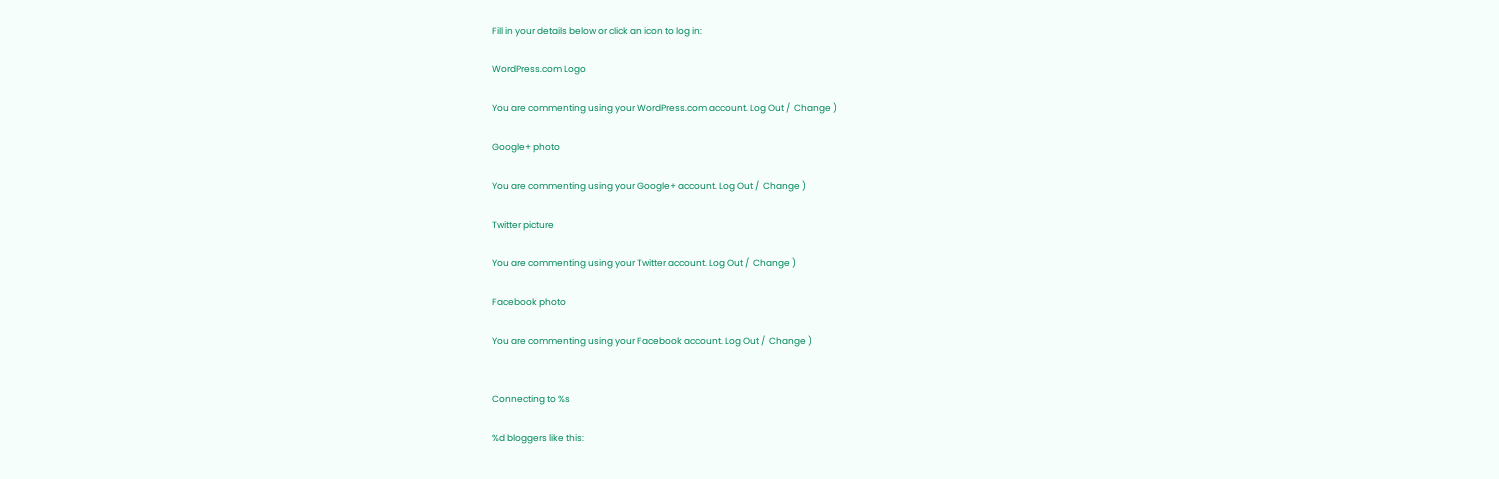Fill in your details below or click an icon to log in:

WordPress.com Logo

You are commenting using your WordPress.com account. Log Out /  Change )

Google+ photo

You are commenting using your Google+ account. Log Out /  Change )

Twitter picture

You are commenting using your Twitter account. Log Out /  Change )

Facebook photo

You are commenting using your Facebook account. Log Out /  Change )


Connecting to %s

%d bloggers like this: